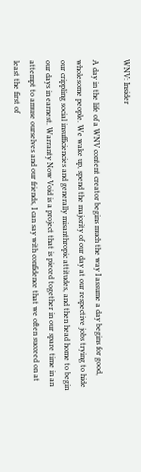WNV: Insider

A day in the life of a WNV content creator begins much the way I assume a day begins for good, wholesome people. We wake up, spend the majority of our day at our respective jobs trying to hide our crippling social insufficiencies and generally misanthropic attitudes, and then head home to begin our days in earnest. Warranty Now Void is a project that is pieced together in our spare time in an attempt to amuse ourselves and our friends, I can say with confidence that we often succeed on at least the first of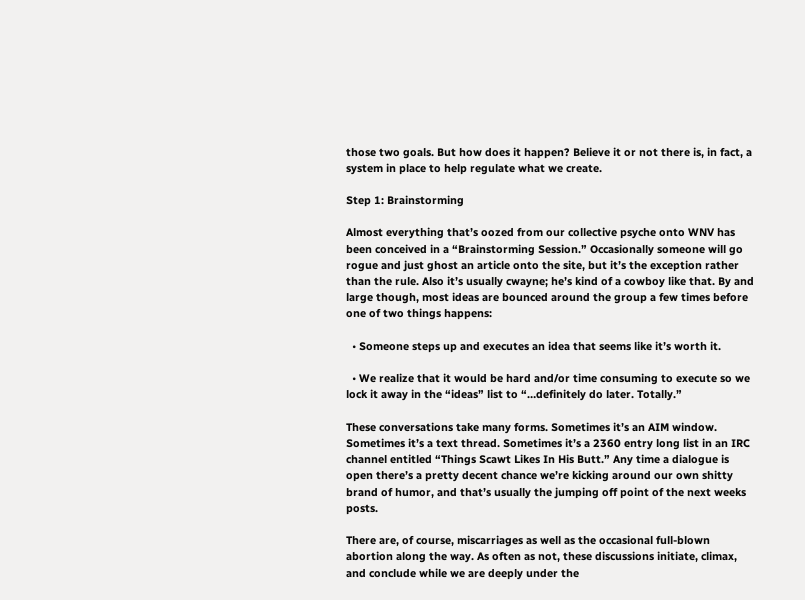those two goals. But how does it happen? Believe it or not there is, in fact, a system in place to help regulate what we create.

Step 1: Brainstorming

Almost everything that’s oozed from our collective psyche onto WNV has been conceived in a “Brainstorming Session.” Occasionally someone will go rogue and just ghost an article onto the site, but it’s the exception rather than the rule. Also it’s usually cwayne; he’s kind of a cowboy like that. By and large though, most ideas are bounced around the group a few times before one of two things happens:

  • Someone steps up and executes an idea that seems like it’s worth it.

  • We realize that it would be hard and/or time consuming to execute so we lock it away in the “ideas” list to “…definitely do later. Totally.”

These conversations take many forms. Sometimes it’s an AIM window. Sometimes it’s a text thread. Sometimes it’s a 2360 entry long list in an IRC channel entitled “Things Scawt Likes In His Butt.” Any time a dialogue is open there’s a pretty decent chance we’re kicking around our own shitty brand of humor, and that’s usually the jumping off point of the next weeks posts.

There are, of course, miscarriages as well as the occasional full-blown abortion along the way. As often as not, these discussions initiate, climax, and conclude while we are deeply under the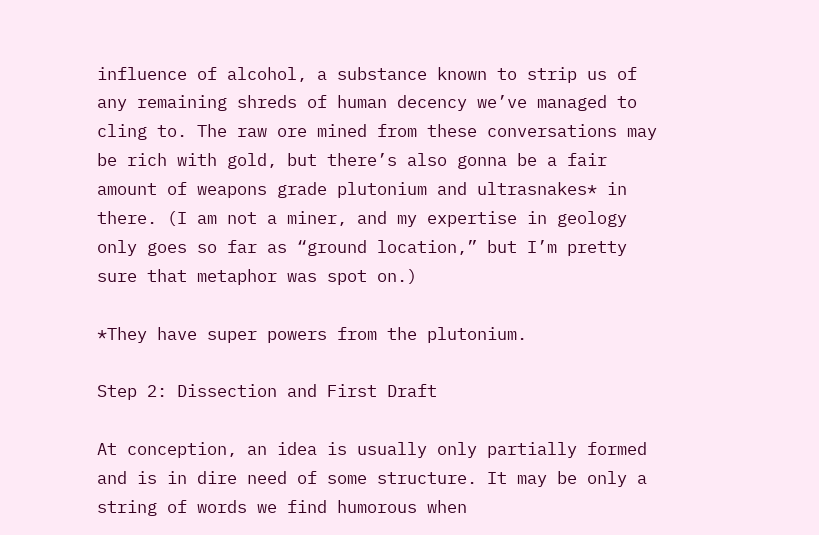influence of alcohol, a substance known to strip us of any remaining shreds of human decency we’ve managed to cling to. The raw ore mined from these conversations may be rich with gold, but there’s also gonna be a fair amount of weapons grade plutonium and ultrasnakes* in there. (I am not a miner, and my expertise in geology only goes so far as “ground location,” but I’m pretty sure that metaphor was spot on.)

*They have super powers from the plutonium.

Step 2: Dissection and First Draft

At conception, an idea is usually only partially formed and is in dire need of some structure. It may be only a string of words we find humorous when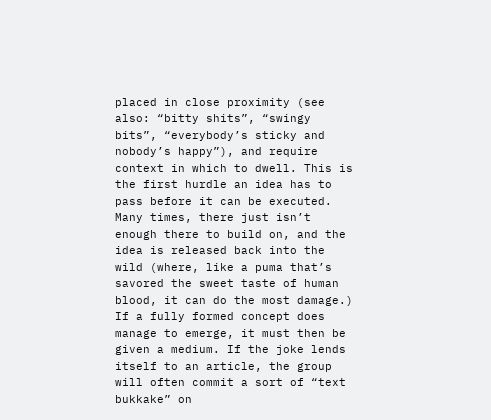placed in close proximity (see also: “bitty shits”, “swingy bits”, “everybody’s sticky and nobody’s happy”), and require context in which to dwell. This is the first hurdle an idea has to pass before it can be executed. Many times, there just isn’t enough there to build on, and the idea is released back into the wild (where, like a puma that’s savored the sweet taste of human blood, it can do the most damage.) If a fully formed concept does manage to emerge, it must then be given a medium. If the joke lends itself to an article, the group will often commit a sort of “text bukkake” on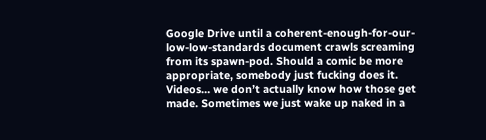Google Drive until a coherent-enough-for-our-low-low-standards document crawls screaming from its spawn-pod. Should a comic be more appropriate, somebody just fucking does it. Videos… we don’t actually know how those get made. Sometimes we just wake up naked in a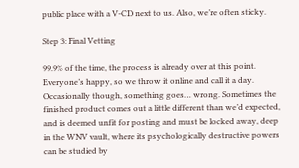public place with a V-CD next to us. Also, we’re often sticky.

Step 3: Final Vetting

99.9% of the time, the process is already over at this point. Everyone’s happy, so we throw it online and call it a day. Occasionally though, something goes… wrong. Sometimes the finished product comes out a little different than we’d expected, and is deemed unfit for posting and must be locked away, deep in the WNV vault, where its psychologically destructive powers can be studied by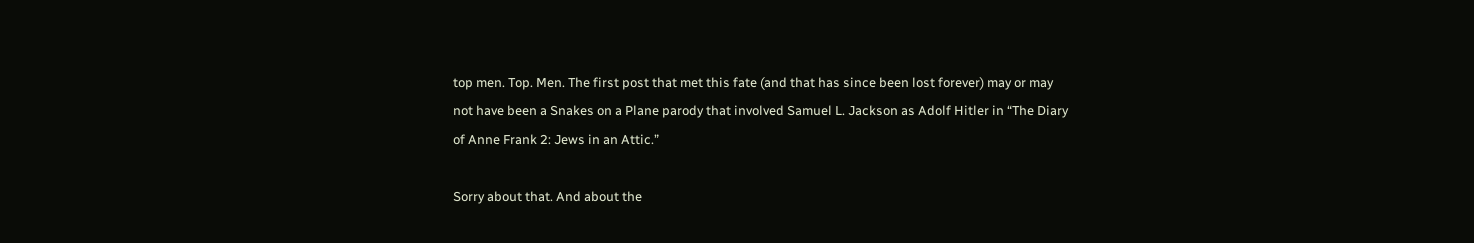top men. Top. Men. The first post that met this fate (and that has since been lost forever) may or may not have been a Snakes on a Plane parody that involved Samuel L. Jackson as Adolf Hitler in “The Diary of Anne Frank 2: Jews in an Attic.”

Sorry about that. And about the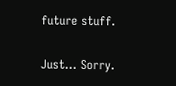future stuff.

Just… Sorry.